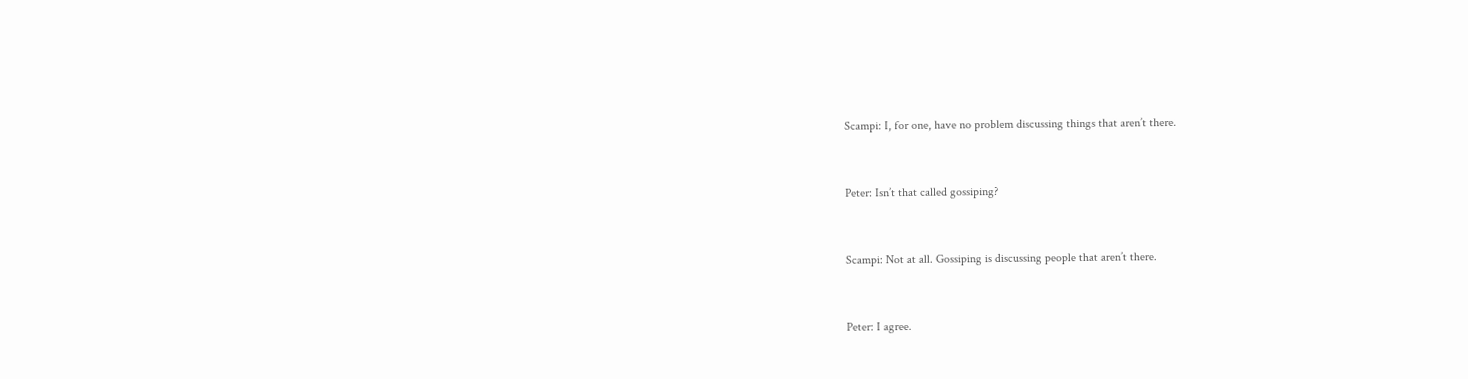Scampi: I, for one, have no problem discussing things that aren’t there.


Peter: Isn’t that called gossiping?


Scampi: Not at all. Gossiping is discussing people that aren’t there.


Peter: I agree.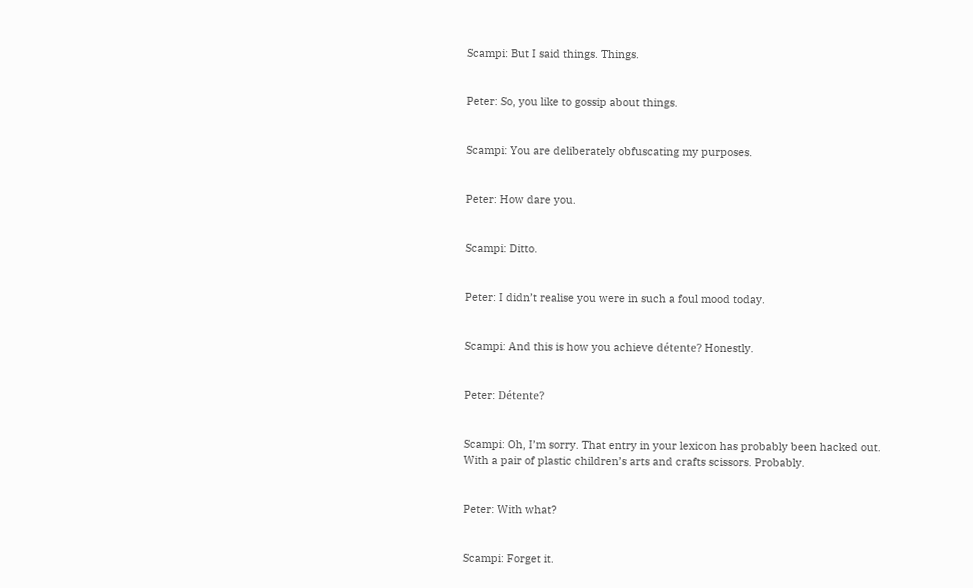Scampi: But I said things. Things.


Peter: So, you like to gossip about things.


Scampi: You are deliberately obfuscating my purposes.


Peter: How dare you.


Scampi: Ditto.


Peter: I didn’t realise you were in such a foul mood today.


Scampi: And this is how you achieve détente? Honestly.


Peter: Détente?


Scampi: Oh, I’m sorry. That entry in your lexicon has probably been hacked out. With a pair of plastic children’s arts and crafts scissors. Probably.


Peter: With what?


Scampi: Forget it.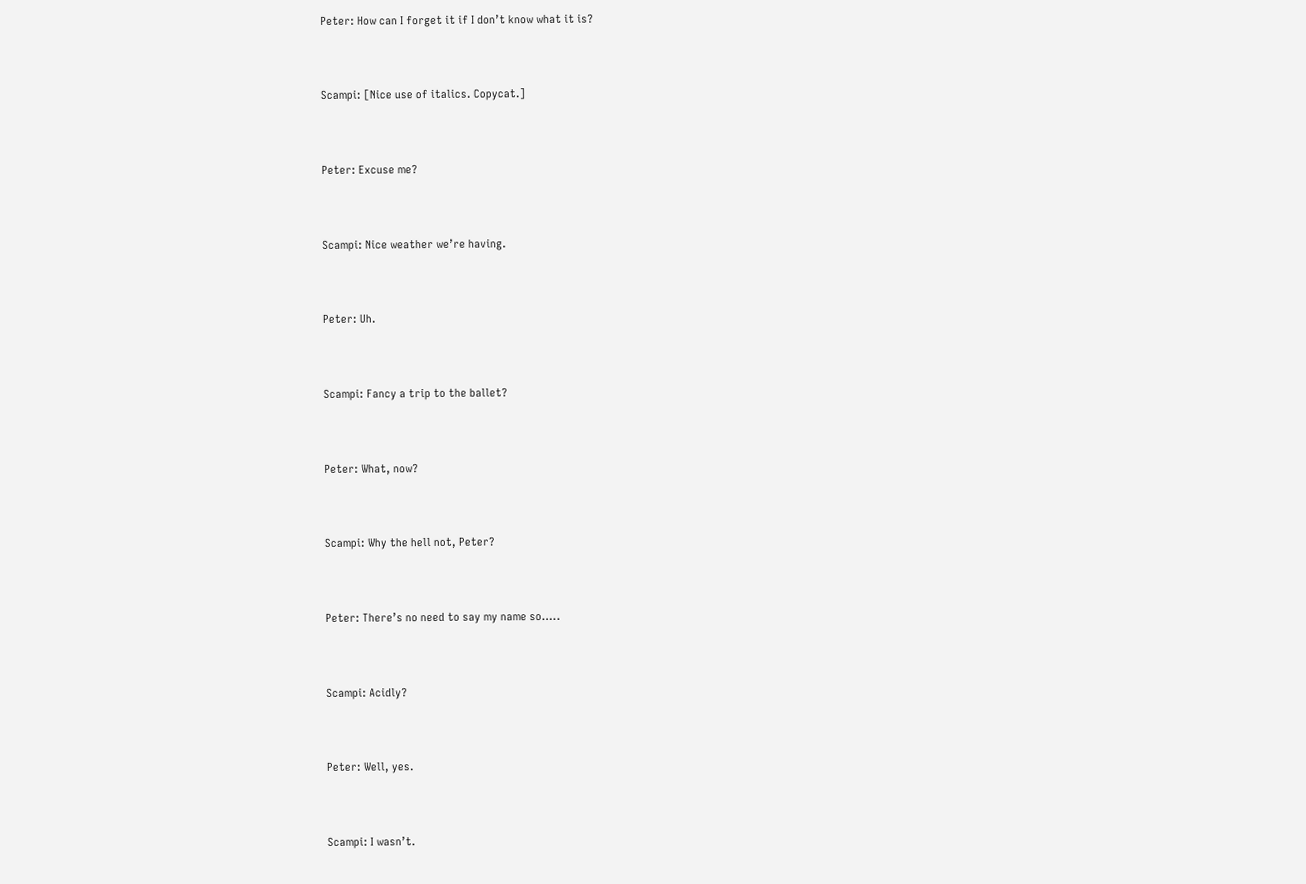Peter: How can I forget it if I don’t know what it is?


Scampi: [Nice use of italics. Copycat.]


Peter: Excuse me?


Scampi: Nice weather we’re having.


Peter: Uh.


Scampi: Fancy a trip to the ballet?


Peter: What, now?


Scampi: Why the hell not, Peter?


Peter: There’s no need to say my name so…..


Scampi: Acidly?


Peter: Well, yes.


Scampi: I wasn’t.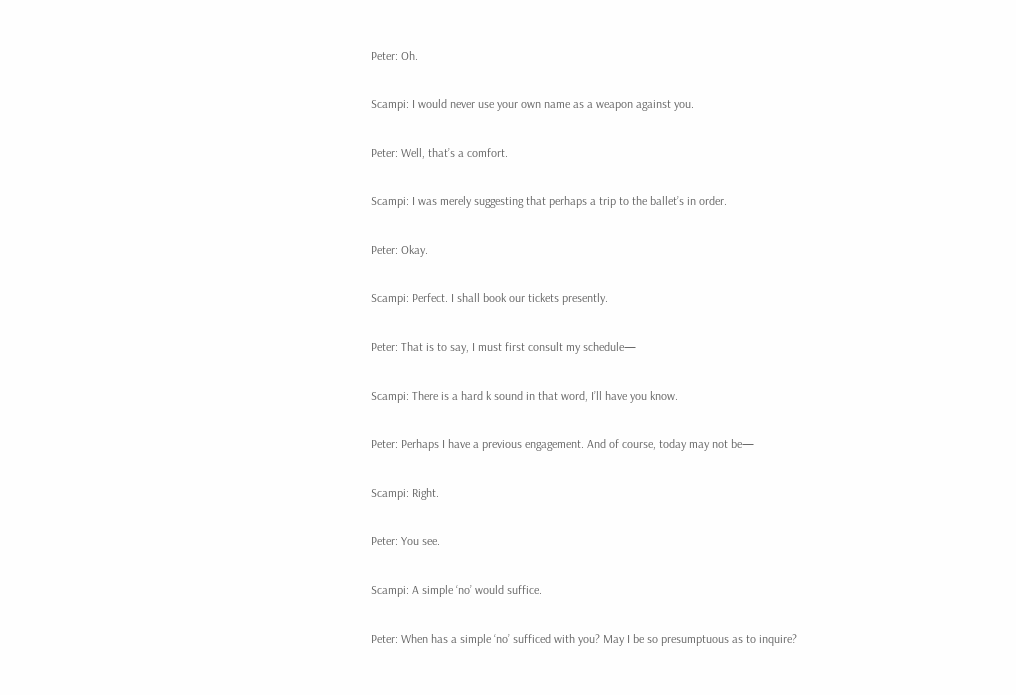Peter: Oh.


Scampi: I would never use your own name as a weapon against you.


Peter: Well, that’s a comfort.


Scampi: I was merely suggesting that perhaps a trip to the ballet’s in order.


Peter: Okay.


Scampi: Perfect. I shall book our tickets presently.


Peter: That is to say, I must first consult my schedule—


Scampi: There is a hard k sound in that word, I’ll have you know.


Peter: Perhaps I have a previous engagement. And of course, today may not be—


Scampi: Right.


Peter: You see.


Scampi: A simple ‘no’ would suffice.


Peter: When has a simple ‘no’ sufficed with you? May I be so presumptuous as to inquire?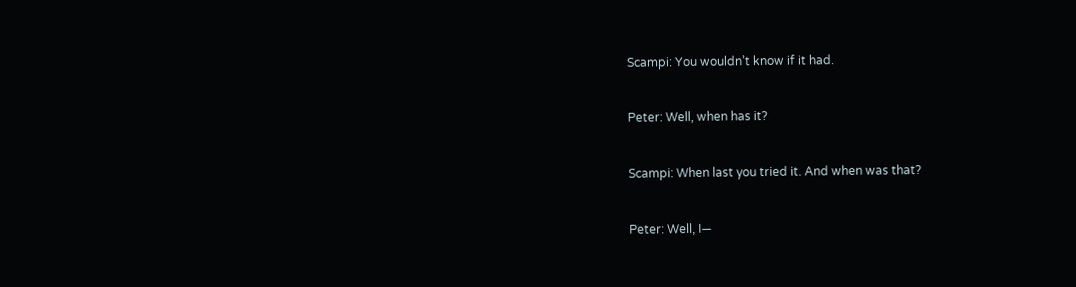Scampi: You wouldn’t know if it had.


Peter: Well, when has it?


Scampi: When last you tried it. And when was that?


Peter: Well, I—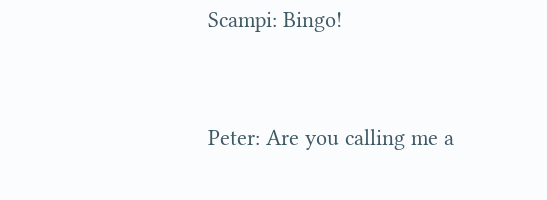Scampi: Bingo!


Peter: Are you calling me a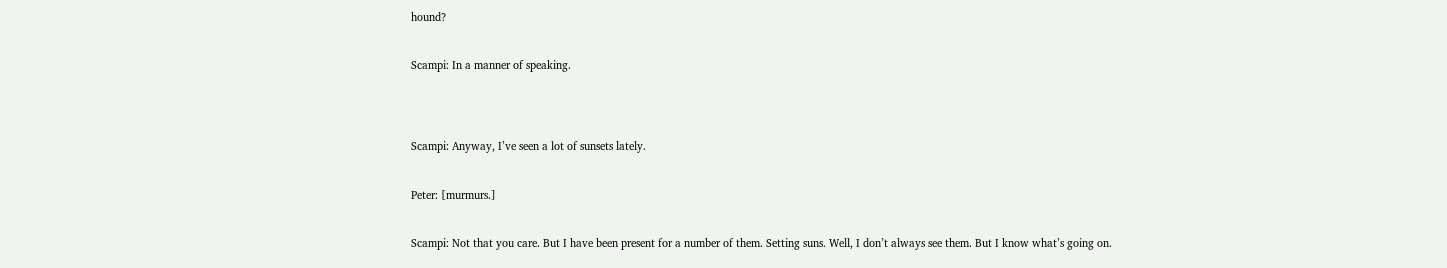hound?


Scampi: In a manner of speaking.




Scampi: Anyway, I’ve seen a lot of sunsets lately.


Peter: [murmurs.]


Scampi: Not that you care. But I have been present for a number of them. Setting suns. Well, I don’t always see them. But I know what’s going on.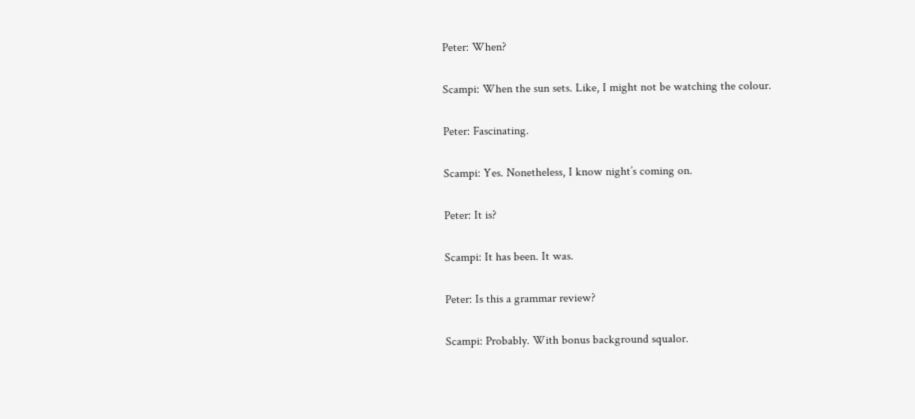Peter: When?


Scampi: When the sun sets. Like, I might not be watching the colour.


Peter: Fascinating.


Scampi: Yes. Nonetheless, I know night’s coming on.


Peter: It is?


Scampi: It has been. It was.


Peter: Is this a grammar review?


Scampi: Probably. With bonus background squalor.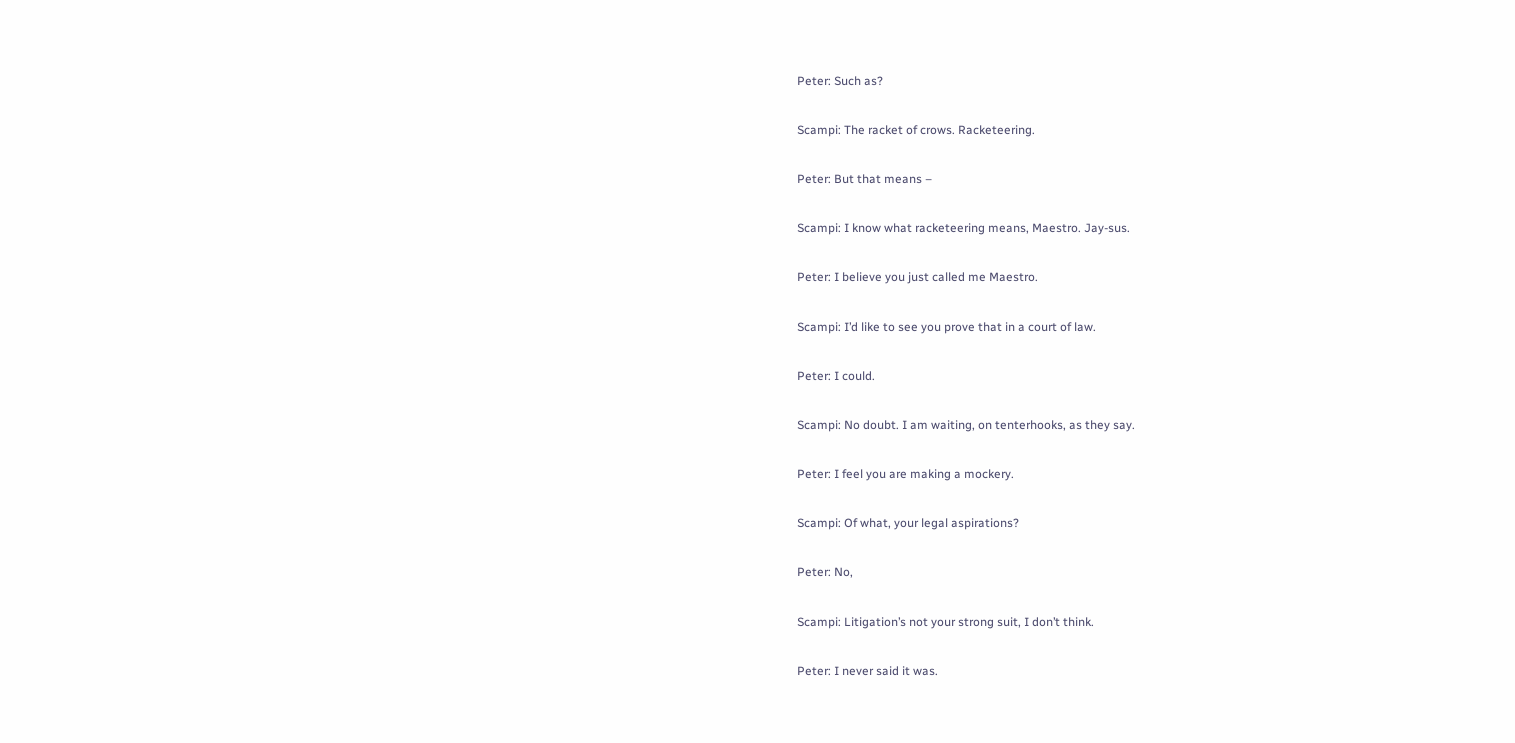Peter: Such as?


Scampi: The racket of crows. Racketeering.


Peter: But that means –


Scampi: I know what racketeering means, Maestro. Jay-sus.


Peter: I believe you just called me Maestro.


Scampi: I’d like to see you prove that in a court of law.


Peter: I could.


Scampi: No doubt. I am waiting, on tenterhooks, as they say.


Peter: I feel you are making a mockery.


Scampi: Of what, your legal aspirations?


Peter: No,


Scampi: Litigation’s not your strong suit, I don’t think.


Peter: I never said it was.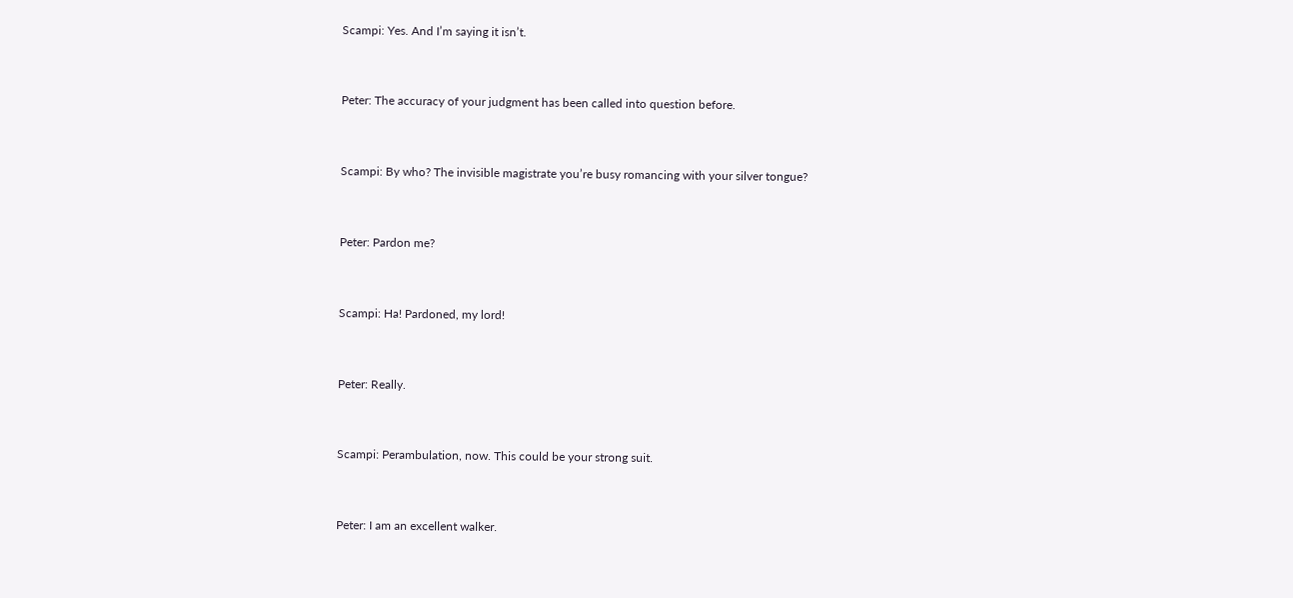Scampi: Yes. And I’m saying it isn’t.


Peter: The accuracy of your judgment has been called into question before.


Scampi: By who? The invisible magistrate you’re busy romancing with your silver tongue?


Peter: Pardon me?


Scampi: Ha! Pardoned, my lord!


Peter: Really.


Scampi: Perambulation, now. This could be your strong suit.


Peter: I am an excellent walker.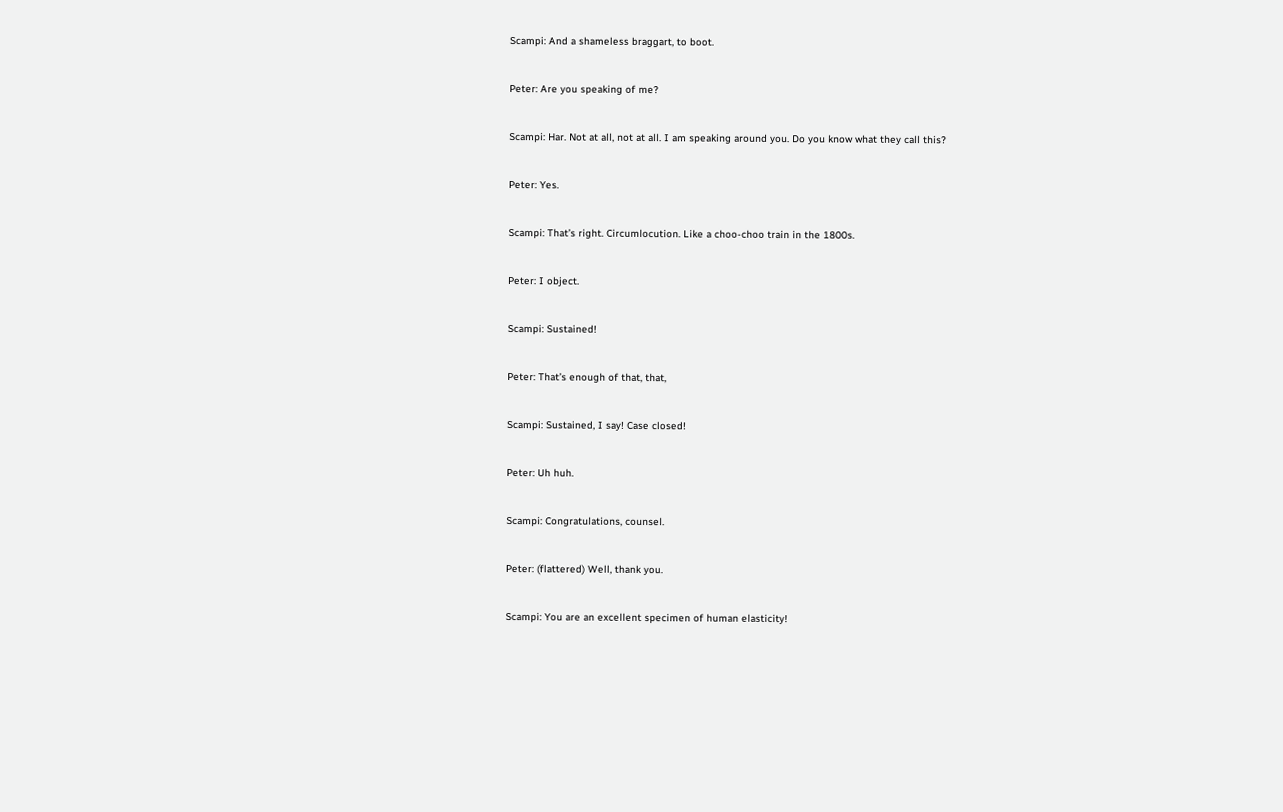Scampi: And a shameless braggart, to boot.


Peter: Are you speaking of me?


Scampi: Har. Not at all, not at all. I am speaking around you. Do you know what they call this?


Peter: Yes.


Scampi: That’s right. Circumlocution. Like a choo-choo train in the 1800s.


Peter: I object.


Scampi: Sustained!


Peter: That’s enough of that, that,


Scampi: Sustained, I say! Case closed!


Peter: Uh huh.


Scampi: Congratulations, counsel.


Peter: (flattered) Well, thank you.


Scampi: You are an excellent specimen of human elasticity!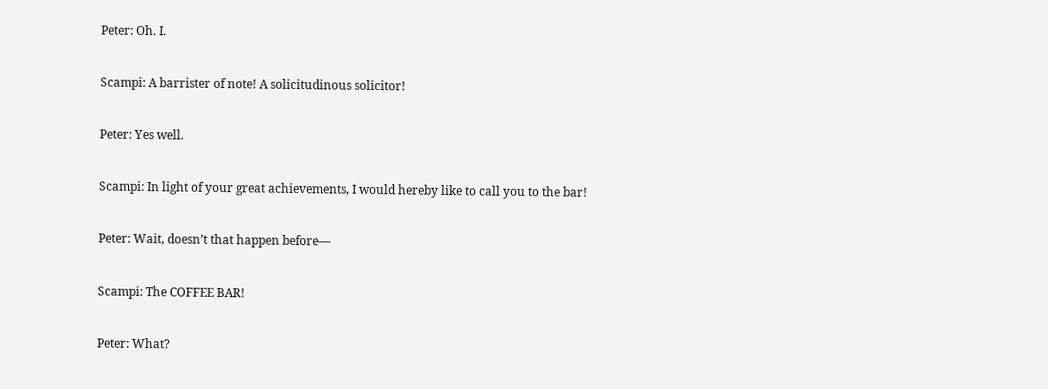Peter: Oh. I.


Scampi: A barrister of note! A solicitudinous solicitor!


Peter: Yes well.


Scampi: In light of your great achievements, I would hereby like to call you to the bar!


Peter: Wait, doesn’t that happen before—


Scampi: The COFFEE BAR!


Peter: What?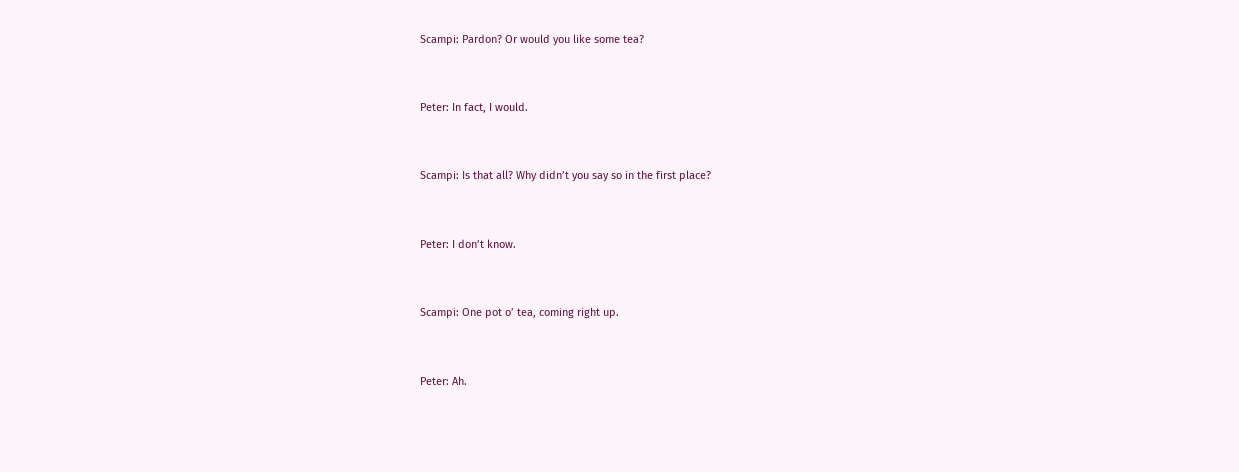Scampi: Pardon? Or would you like some tea?


Peter: In fact, I would.


Scampi: Is that all? Why didn’t you say so in the first place?


Peter: I don’t know.


Scampi: One pot o’ tea, coming right up.


Peter: Ah.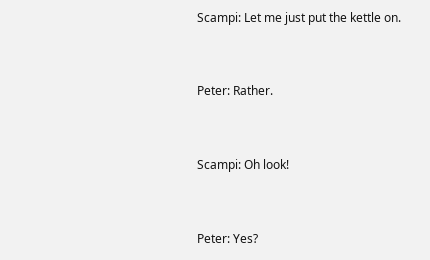Scampi: Let me just put the kettle on.


Peter: Rather.


Scampi: Oh look!


Peter: Yes?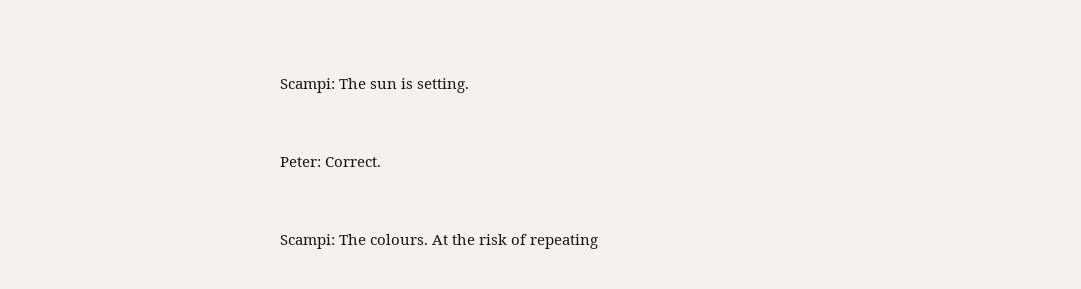Scampi: The sun is setting.


Peter: Correct.


Scampi: The colours. At the risk of repeating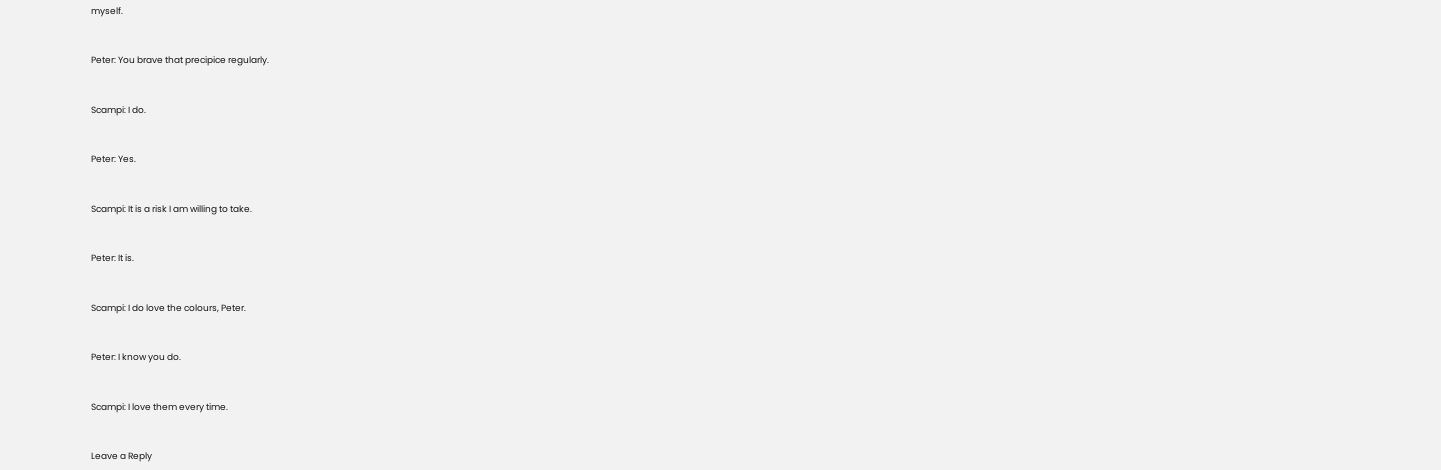myself.


Peter: You brave that precipice regularly.


Scampi: I do.


Peter: Yes.


Scampi: It is a risk I am willing to take.


Peter: It is.


Scampi: I do love the colours, Peter.


Peter: I know you do.


Scampi: I love them every time.


Leave a Reply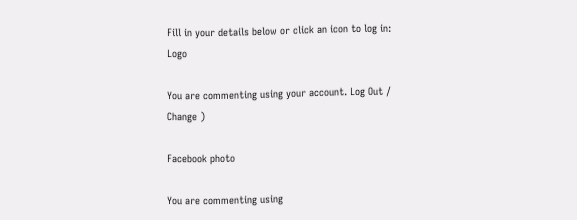Fill in your details below or click an icon to log in: Logo

You are commenting using your account. Log Out /  Change )

Facebook photo

You are commenting using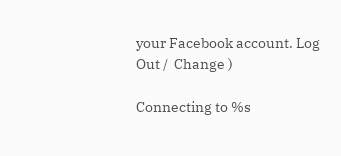your Facebook account. Log Out /  Change )

Connecting to %s